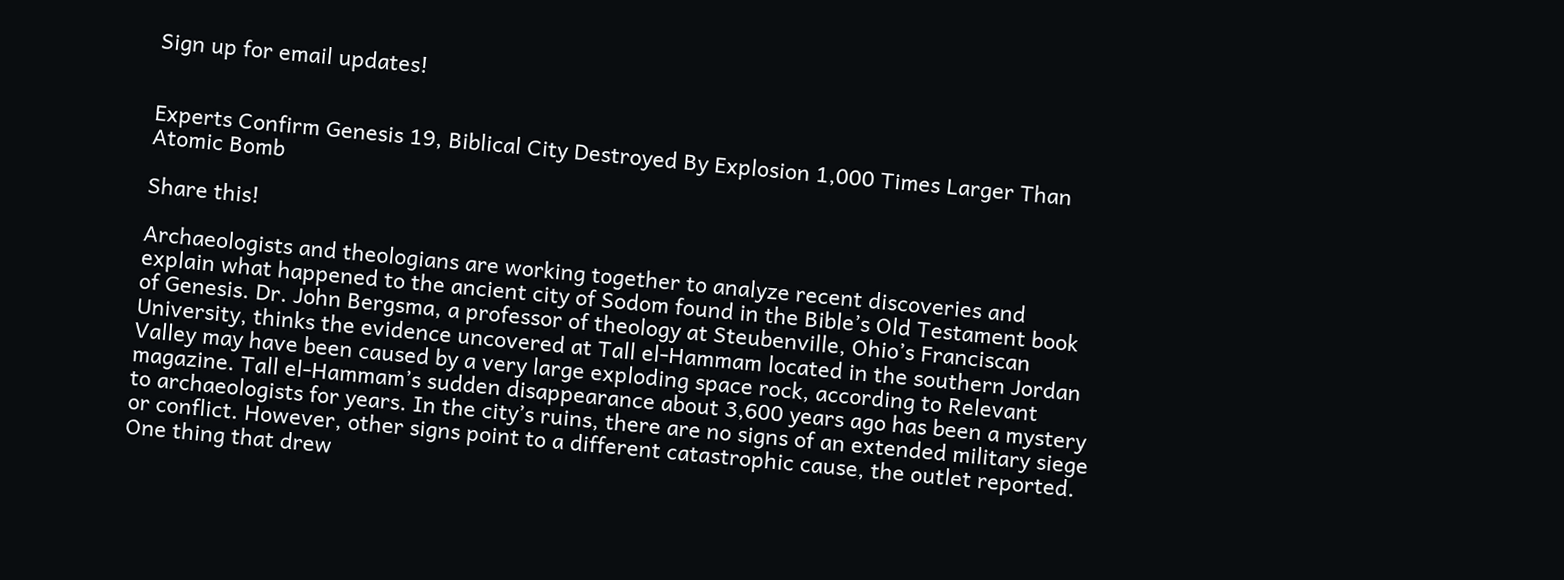Sign up for email updates!


Experts Confirm Genesis 19, Biblical City Destroyed By Explosion 1,000 Times Larger Than Atomic Bomb

Share this!

Archaeologists and theologians are working together to analyze recent discoveries and explain what happened to the ancient city of Sodom found in the Bible’s Old Testament book of Genesis. Dr. John Bergsma, a professor of theology at Steubenville, Ohio’s Franciscan University, thinks the evidence uncovered at Tall el-Hammam located in the southern Jordan Valley may have been caused by a very large exploding space rock, according to Relevant magazine. Tall el-Hammam’s sudden disappearance about 3,600 years ago has been a mystery to archaeologists for years. In the city’s ruins, there are no signs of an extended military siege or conflict. However, other signs point to a different catastrophic cause, the outlet reported. One thing that drew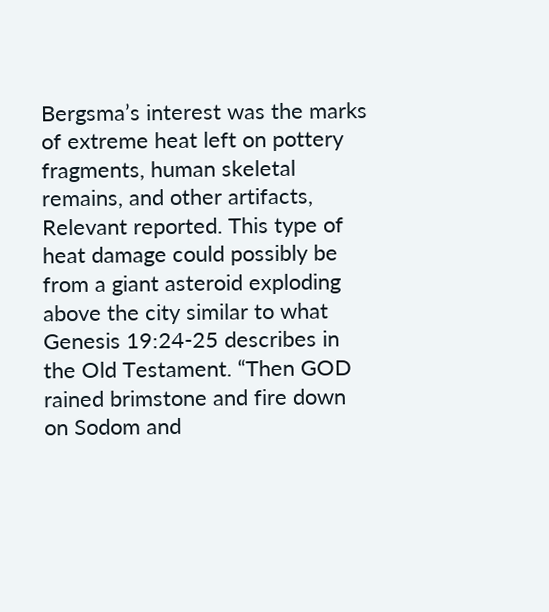Bergsma’s interest was the marks of extreme heat left on pottery fragments, human skeletal remains, and other artifacts, Relevant reported. This type of heat damage could possibly be from a giant asteroid exploding above the city similar to what Genesis 19:24-25 describes in the Old Testament. “Then GOD rained brimstone and fire down on Sodom and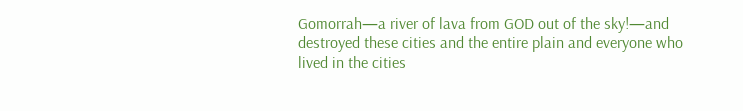Gomorrah—a river of lava from GOD out of the sky!—and destroyed these cities and the entire plain and everyone who lived in the cities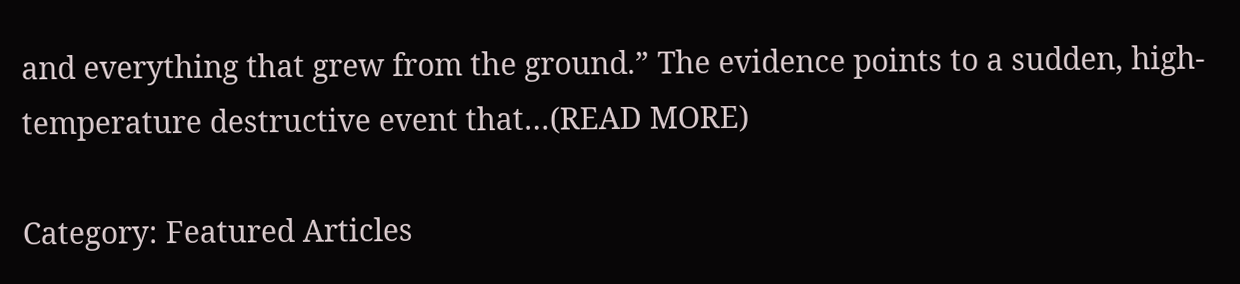and everything that grew from the ground.” The evidence points to a sudden, high-temperature destructive event that…(READ MORE)

Category: Featured Articles